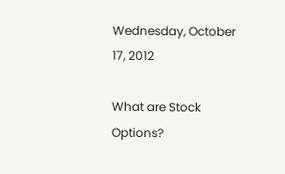Wednesday, October 17, 2012

What are Stock Options?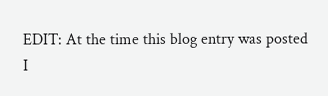EDIT: At the time this blog entry was posted I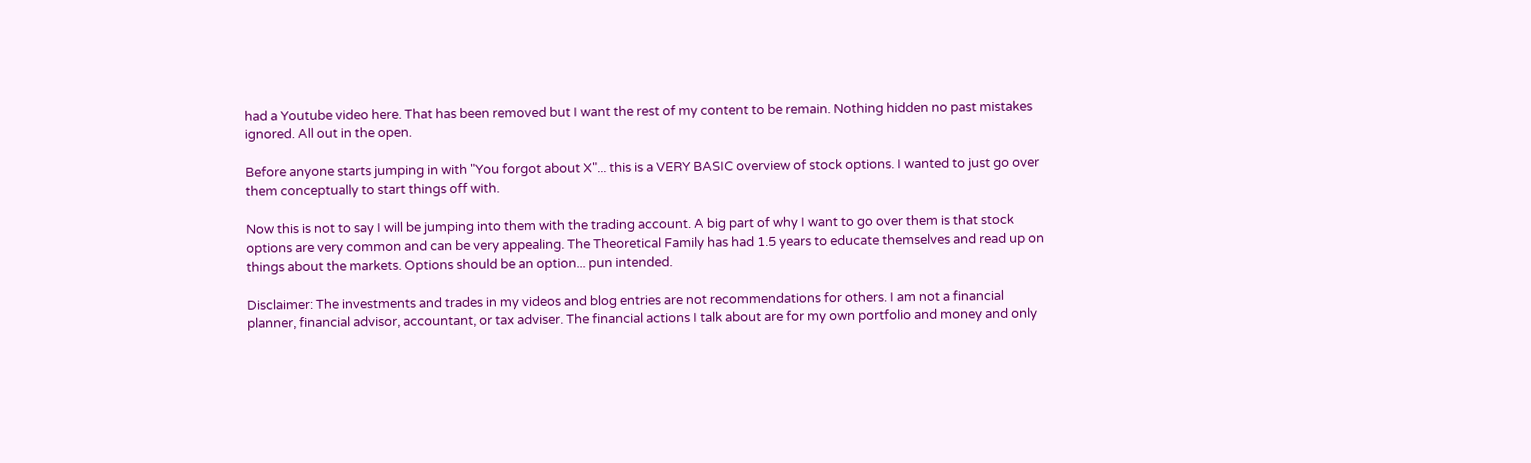had a Youtube video here. That has been removed but I want the rest of my content to be remain. Nothing hidden no past mistakes ignored. All out in the open.

Before anyone starts jumping in with "You forgot about X"... this is a VERY BASIC overview of stock options. I wanted to just go over them conceptually to start things off with.

Now this is not to say I will be jumping into them with the trading account. A big part of why I want to go over them is that stock options are very common and can be very appealing. The Theoretical Family has had 1.5 years to educate themselves and read up on things about the markets. Options should be an option... pun intended.

Disclaimer: The investments and trades in my videos and blog entries are not recommendations for others. I am not a financial planner, financial advisor, accountant, or tax adviser. The financial actions I talk about are for my own portfolio and money and only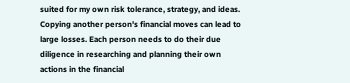suited for my own risk tolerance, strategy, and ideas. Copying another person's financial moves can lead to large losses. Each person needs to do their due diligence in researching and planning their own actions in the financial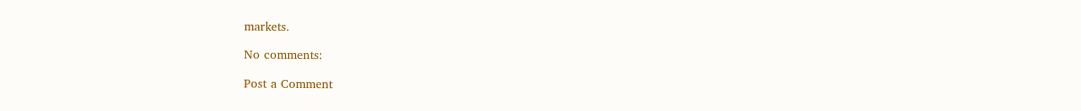markets.

No comments:

Post a Comment